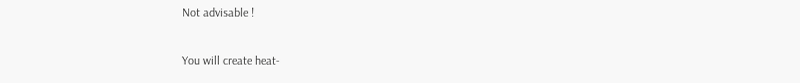Not advisable !

You will create heat-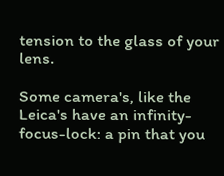tension to the glass of your lens.

Some camera's, like the Leica's have an infinity-focus-lock: a pin that you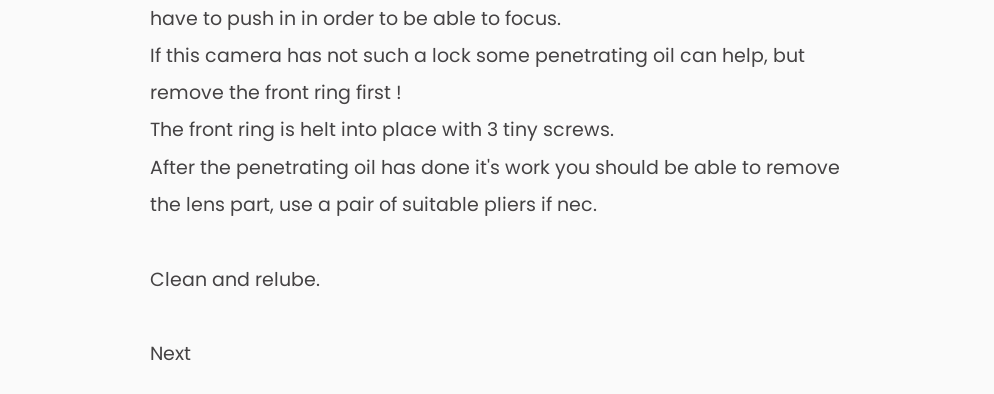have to push in in order to be able to focus.
If this camera has not such a lock some penetrating oil can help, but remove the front ring first !
The front ring is helt into place with 3 tiny screws.
After the penetrating oil has done it's work you should be able to remove the lens part, use a pair of suitable pliers if nec.

Clean and relube.

Next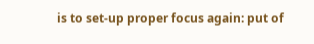is to set-up proper focus again: put of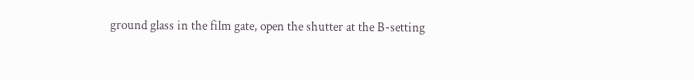ground glass in the film gate, open the shutter at the B-setting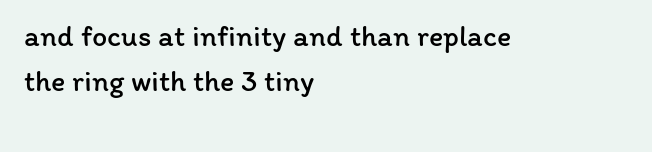and focus at infinity and than replace the ring with the 3 tiny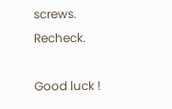screws. Recheck.

Good luck !